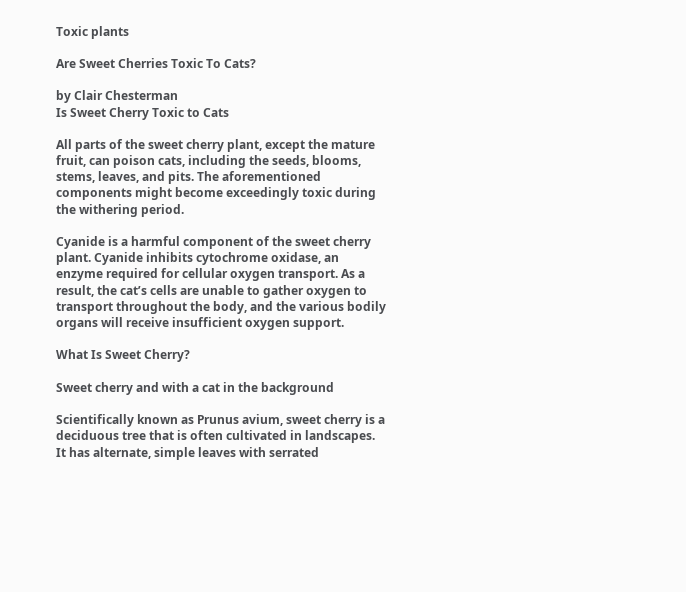Toxic plants

Are Sweet Cherries Toxic To Cats?

by Clair Chesterman
Is Sweet Cherry Toxic to Cats

All parts of the sweet cherry plant, except the mature fruit, can poison cats, including the seeds, blooms, stems, leaves, and pits. The aforementioned components might become exceedingly toxic during the withering period.

Cyanide is a harmful component of the sweet cherry plant. Cyanide inhibits cytochrome oxidase, an enzyme required for cellular oxygen transport. As a result, the cat’s cells are unable to gather oxygen to transport throughout the body, and the various bodily organs will receive insufficient oxygen support.

What Is Sweet Cherry?

Sweet cherry and with a cat in the background

Scientifically known as Prunus avium, sweet cherry is a deciduous tree that is often cultivated in landscapes. It has alternate, simple leaves with serrated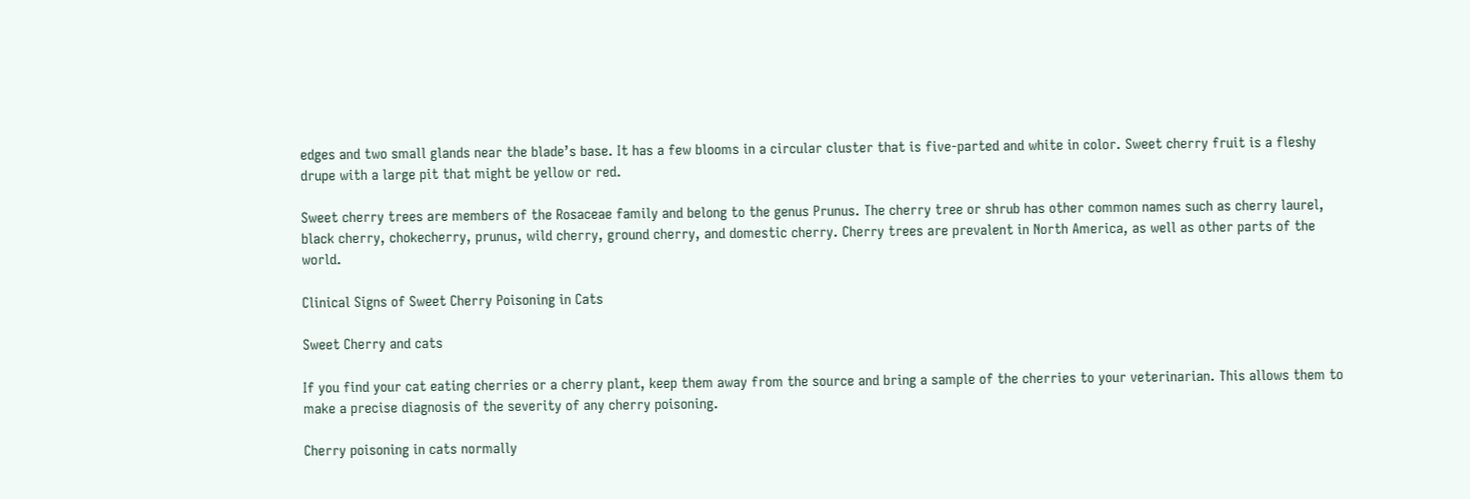edges and two small glands near the blade’s base. It has a few blooms in a circular cluster that is five-parted and white in color. Sweet cherry fruit is a fleshy drupe with a large pit that might be yellow or red.

Sweet cherry trees are members of the Rosaceae family and belong to the genus Prunus. The cherry tree or shrub has other common names such as cherry laurel, black cherry, chokecherry, prunus, wild cherry, ground cherry, and domestic cherry. Cherry trees are prevalent in North America, as well as other parts of the world.

Clinical Signs of Sweet Cherry Poisoning in Cats

Sweet Cherry and cats

If you find your cat eating cherries or a cherry plant, keep them away from the source and bring a sample of the cherries to your veterinarian. This allows them to make a precise diagnosis of the severity of any cherry poisoning.

Cherry poisoning in cats normally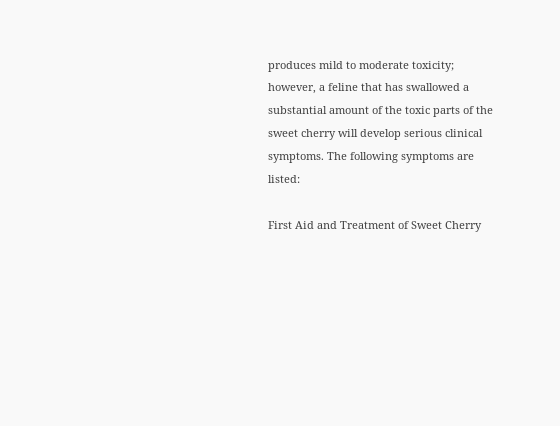produces mild to moderate toxicity; however, a feline that has swallowed a substantial amount of the toxic parts of the sweet cherry will develop serious clinical symptoms. The following symptoms are listed:

First Aid and Treatment of Sweet Cherry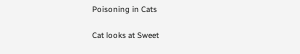Poisoning in Cats

Cat looks at Sweet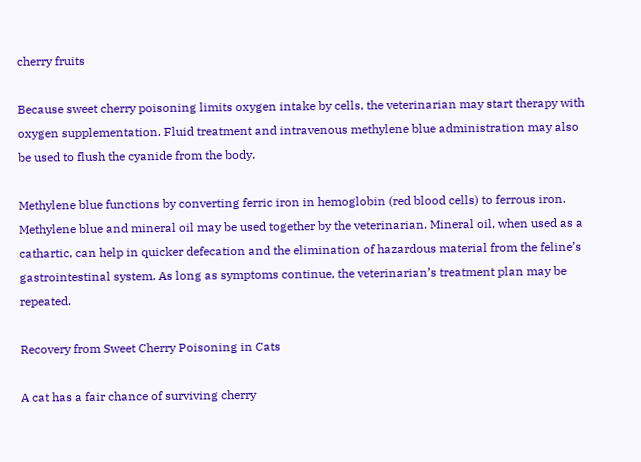cherry fruits

Because sweet cherry poisoning limits oxygen intake by cells, the veterinarian may start therapy with oxygen supplementation. Fluid treatment and intravenous methylene blue administration may also be used to flush the cyanide from the body.

Methylene blue functions by converting ferric iron in hemoglobin (red blood cells) to ferrous iron. Methylene blue and mineral oil may be used together by the veterinarian. Mineral oil, when used as a cathartic, can help in quicker defecation and the elimination of hazardous material from the feline’s gastrointestinal system. As long as symptoms continue, the veterinarian’s treatment plan may be repeated.

Recovery from Sweet Cherry Poisoning in Cats

A cat has a fair chance of surviving cherry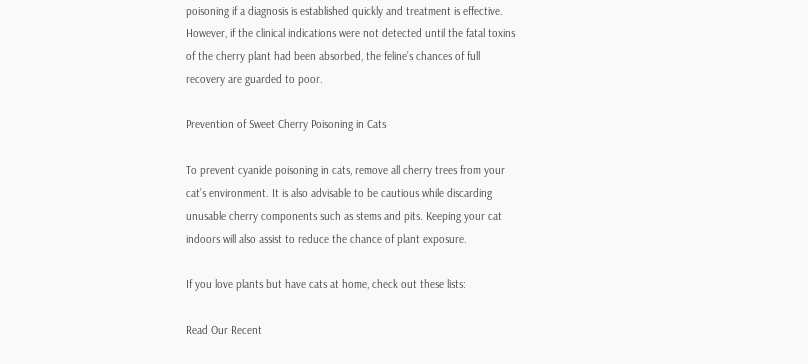poisoning if a diagnosis is established quickly and treatment is effective. However, if the clinical indications were not detected until the fatal toxins of the cherry plant had been absorbed, the feline’s chances of full recovery are guarded to poor.

Prevention of Sweet Cherry Poisoning in Cats

To prevent cyanide poisoning in cats, remove all cherry trees from your cat’s environment. It is also advisable to be cautious while discarding unusable cherry components such as stems and pits. Keeping your cat indoors will also assist to reduce the chance of plant exposure.

If you love plants but have cats at home, check out these lists:

Read Our Recent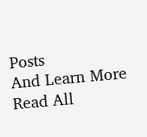Posts
And Learn More
Read All